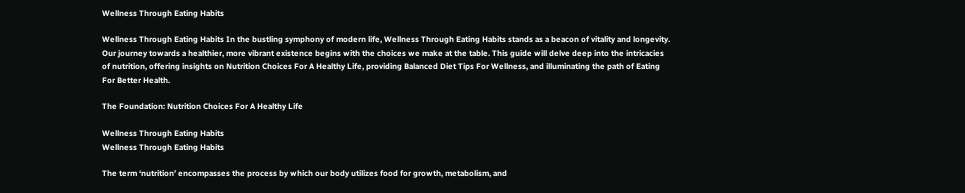Wellness Through Eating Habits

Wellness Through Eating Habits In the bustling symphony of modern life, Wellness Through Eating Habits stands as a beacon of vitality and longevity. Our journey towards a healthier, more vibrant existence begins with the choices we make at the table. This guide will delve deep into the intricacies of nutrition, offering insights on Nutrition Choices For A Healthy Life, providing Balanced Diet Tips For Wellness, and illuminating the path of Eating For Better Health.

The Foundation: Nutrition Choices For A Healthy Life

Wellness Through Eating Habits
Wellness Through Eating Habits

The term ‘nutrition’ encompasses the process by which our body utilizes food for growth, metabolism, and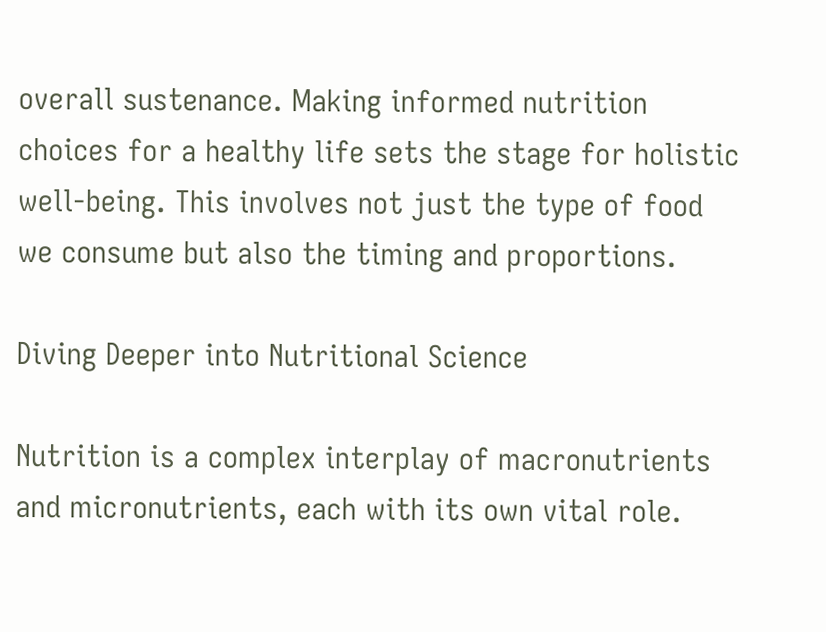overall sustenance. Making informed nutrition choices for a healthy life sets the stage for holistic well-being. This involves not just the type of food we consume but also the timing and proportions.

Diving Deeper into Nutritional Science

Nutrition is a complex interplay of macronutrients and micronutrients, each with its own vital role.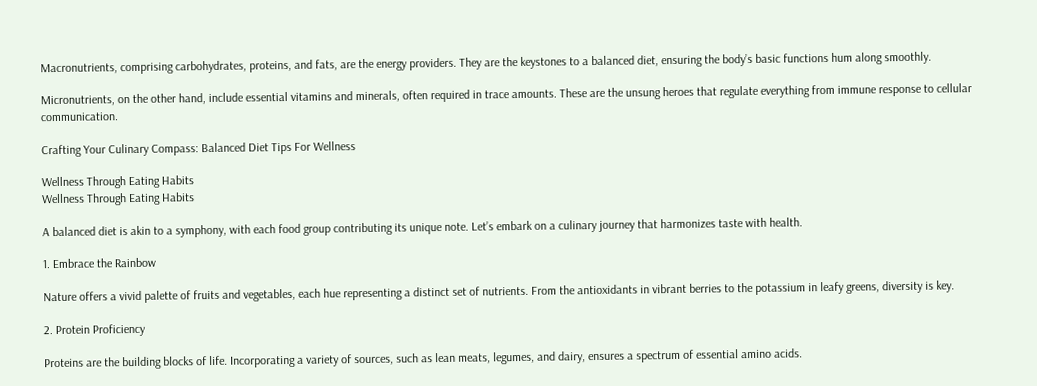Macronutrients, comprising carbohydrates, proteins, and fats, are the energy providers. They are the keystones to a balanced diet, ensuring the body’s basic functions hum along smoothly.

Micronutrients, on the other hand, include essential vitamins and minerals, often required in trace amounts. These are the unsung heroes that regulate everything from immune response to cellular communication.

Crafting Your Culinary Compass: Balanced Diet Tips For Wellness

Wellness Through Eating Habits
Wellness Through Eating Habits

A balanced diet is akin to a symphony, with each food group contributing its unique note. Let’s embark on a culinary journey that harmonizes taste with health.

1. Embrace the Rainbow

Nature offers a vivid palette of fruits and vegetables, each hue representing a distinct set of nutrients. From the antioxidants in vibrant berries to the potassium in leafy greens, diversity is key.

2. Protein Proficiency

Proteins are the building blocks of life. Incorporating a variety of sources, such as lean meats, legumes, and dairy, ensures a spectrum of essential amino acids.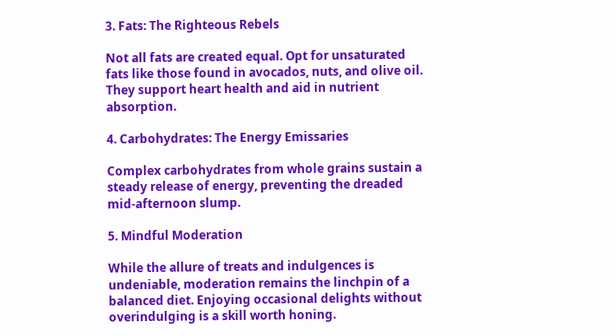3. Fats: The Righteous Rebels

Not all fats are created equal. Opt for unsaturated fats like those found in avocados, nuts, and olive oil. They support heart health and aid in nutrient absorption.

4. Carbohydrates: The Energy Emissaries

Complex carbohydrates from whole grains sustain a steady release of energy, preventing the dreaded mid-afternoon slump.

5. Mindful Moderation

While the allure of treats and indulgences is undeniable, moderation remains the linchpin of a balanced diet. Enjoying occasional delights without overindulging is a skill worth honing.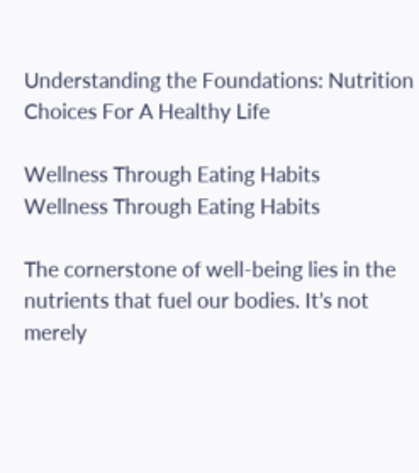Understanding the Foundations: Nutrition Choices For A Healthy Life

Wellness Through Eating Habits
Wellness Through Eating Habits

The cornerstone of well-being lies in the nutrients that fuel our bodies. It’s not merely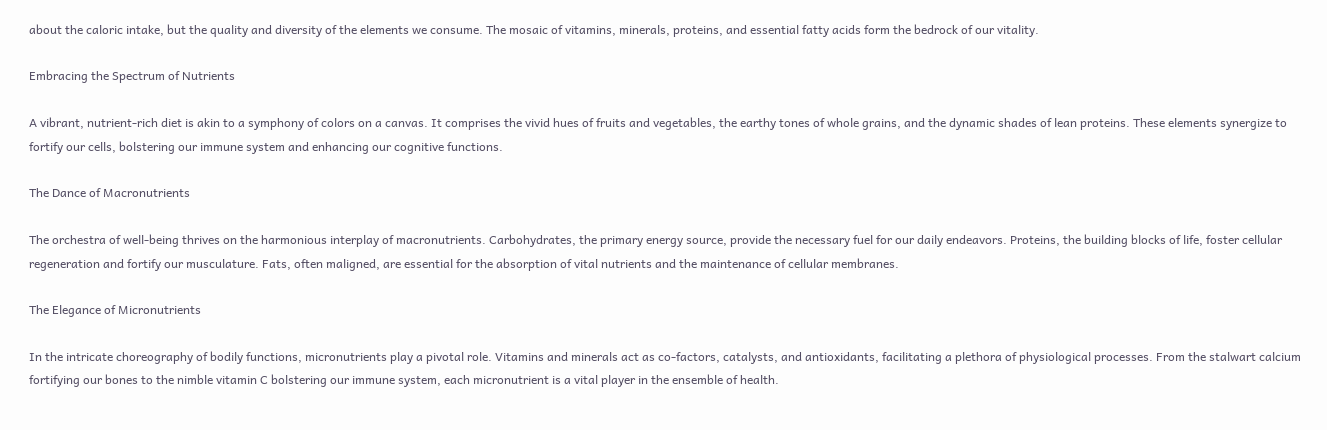about the caloric intake, but the quality and diversity of the elements we consume. The mosaic of vitamins, minerals, proteins, and essential fatty acids form the bedrock of our vitality.

Embracing the Spectrum of Nutrients

A vibrant, nutrient-rich diet is akin to a symphony of colors on a canvas. It comprises the vivid hues of fruits and vegetables, the earthy tones of whole grains, and the dynamic shades of lean proteins. These elements synergize to fortify our cells, bolstering our immune system and enhancing our cognitive functions.

The Dance of Macronutrients

The orchestra of well-being thrives on the harmonious interplay of macronutrients. Carbohydrates, the primary energy source, provide the necessary fuel for our daily endeavors. Proteins, the building blocks of life, foster cellular regeneration and fortify our musculature. Fats, often maligned, are essential for the absorption of vital nutrients and the maintenance of cellular membranes.

The Elegance of Micronutrients

In the intricate choreography of bodily functions, micronutrients play a pivotal role. Vitamins and minerals act as co-factors, catalysts, and antioxidants, facilitating a plethora of physiological processes. From the stalwart calcium fortifying our bones to the nimble vitamin C bolstering our immune system, each micronutrient is a vital player in the ensemble of health.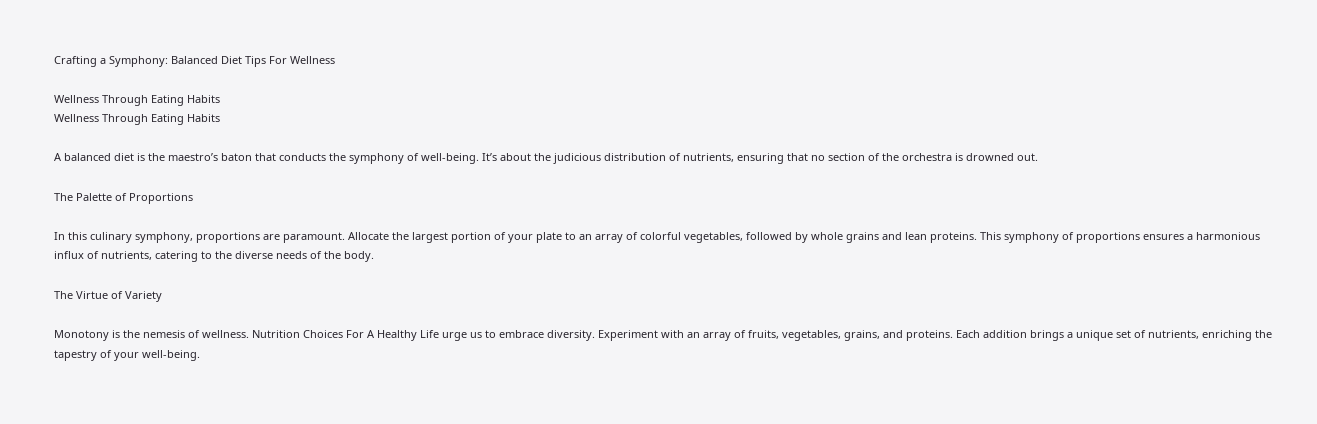Crafting a Symphony: Balanced Diet Tips For Wellness

Wellness Through Eating Habits
Wellness Through Eating Habits

A balanced diet is the maestro’s baton that conducts the symphony of well-being. It’s about the judicious distribution of nutrients, ensuring that no section of the orchestra is drowned out.

The Palette of Proportions

In this culinary symphony, proportions are paramount. Allocate the largest portion of your plate to an array of colorful vegetables, followed by whole grains and lean proteins. This symphony of proportions ensures a harmonious influx of nutrients, catering to the diverse needs of the body.

The Virtue of Variety

Monotony is the nemesis of wellness. Nutrition Choices For A Healthy Life urge us to embrace diversity. Experiment with an array of fruits, vegetables, grains, and proteins. Each addition brings a unique set of nutrients, enriching the tapestry of your well-being.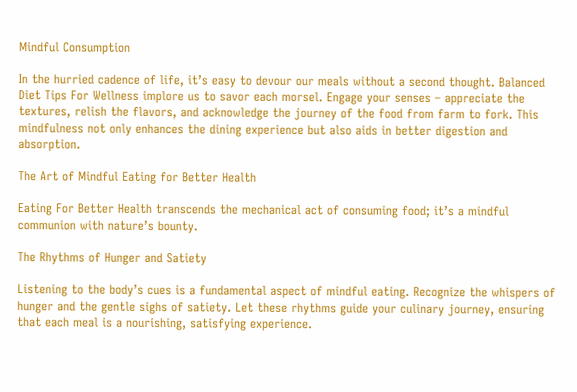Mindful Consumption

In the hurried cadence of life, it’s easy to devour our meals without a second thought. Balanced Diet Tips For Wellness implore us to savor each morsel. Engage your senses – appreciate the textures, relish the flavors, and acknowledge the journey of the food from farm to fork. This mindfulness not only enhances the dining experience but also aids in better digestion and absorption.

The Art of Mindful Eating for Better Health

Eating For Better Health transcends the mechanical act of consuming food; it’s a mindful communion with nature’s bounty.

The Rhythms of Hunger and Satiety

Listening to the body’s cues is a fundamental aspect of mindful eating. Recognize the whispers of hunger and the gentle sighs of satiety. Let these rhythms guide your culinary journey, ensuring that each meal is a nourishing, satisfying experience.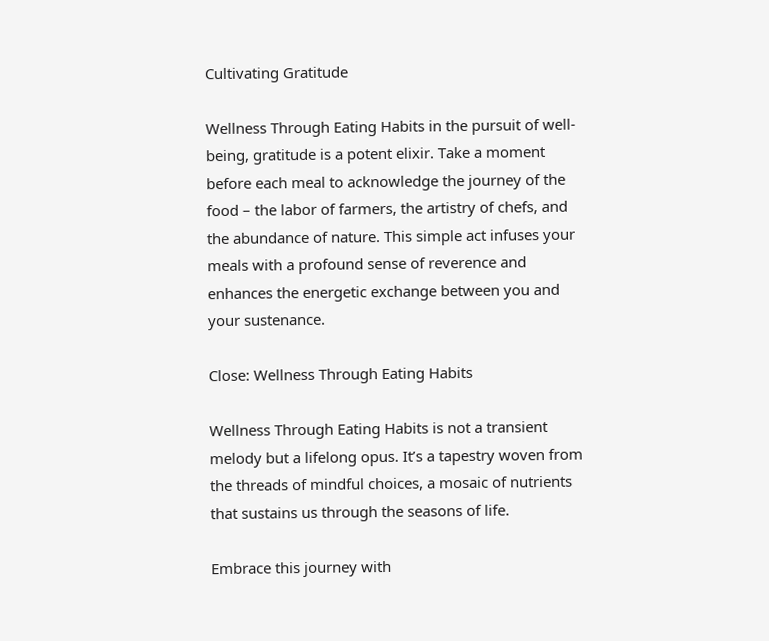Cultivating Gratitude

Wellness Through Eating Habits in the pursuit of well-being, gratitude is a potent elixir. Take a moment before each meal to acknowledge the journey of the food – the labor of farmers, the artistry of chefs, and the abundance of nature. This simple act infuses your meals with a profound sense of reverence and enhances the energetic exchange between you and your sustenance.

Close: Wellness Through Eating Habits

Wellness Through Eating Habits is not a transient melody but a lifelong opus. It’s a tapestry woven from the threads of mindful choices, a mosaic of nutrients that sustains us through the seasons of life.

Embrace this journey with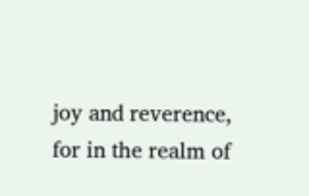joy and reverence, for in the realm of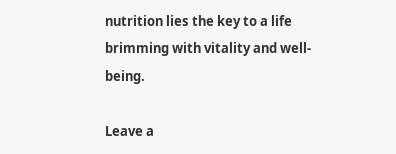nutrition lies the key to a life brimming with vitality and well-being.

Leave a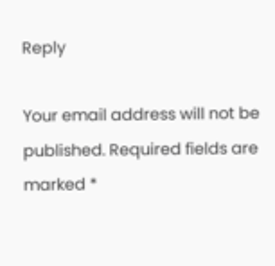Reply

Your email address will not be published. Required fields are marked *